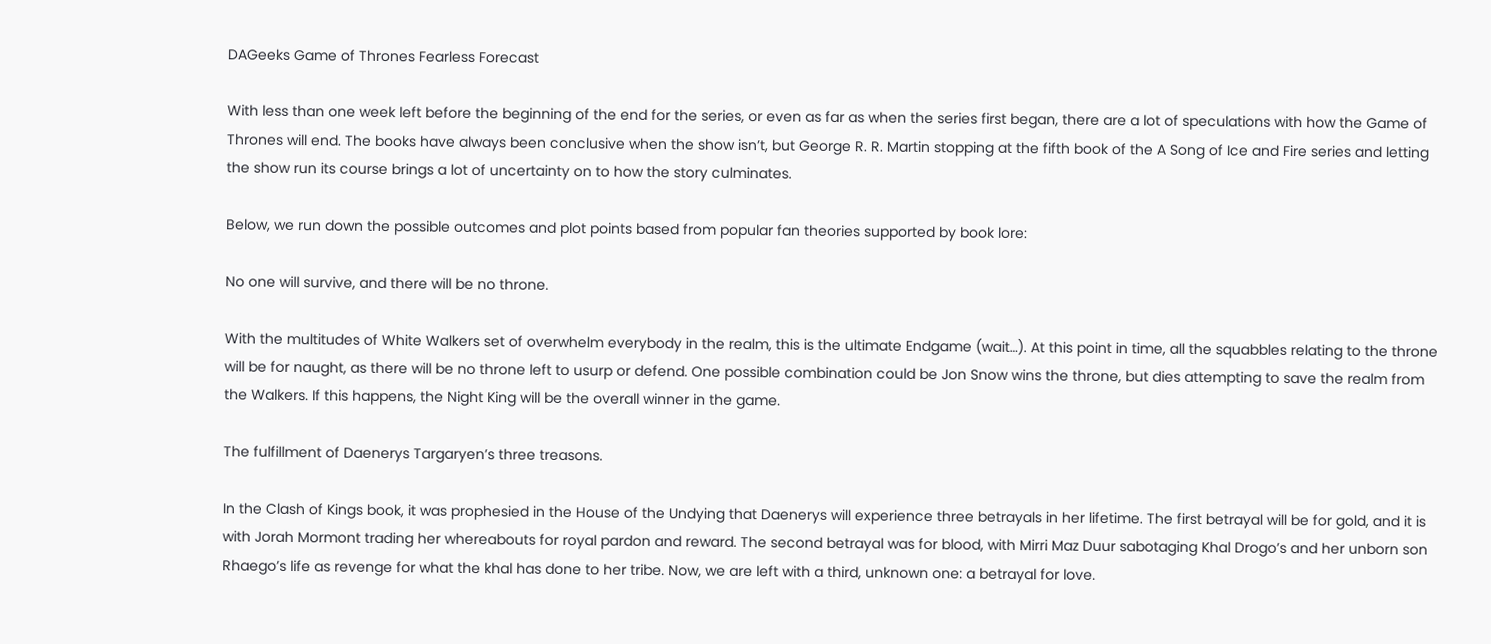DAGeeks Game of Thrones Fearless Forecast

With less than one week left before the beginning of the end for the series, or even as far as when the series first began, there are a lot of speculations with how the Game of Thrones will end. The books have always been conclusive when the show isn’t, but George R. R. Martin stopping at the fifth book of the A Song of Ice and Fire series and letting the show run its course brings a lot of uncertainty on to how the story culminates.

Below, we run down the possible outcomes and plot points based from popular fan theories supported by book lore:

No one will survive, and there will be no throne.

With the multitudes of White Walkers set of overwhelm everybody in the realm, this is the ultimate Endgame (wait…). At this point in time, all the squabbles relating to the throne will be for naught, as there will be no throne left to usurp or defend. One possible combination could be Jon Snow wins the throne, but dies attempting to save the realm from the Walkers. If this happens, the Night King will be the overall winner in the game.

The fulfillment of Daenerys Targaryen’s three treasons.

In the Clash of Kings book, it was prophesied in the House of the Undying that Daenerys will experience three betrayals in her lifetime. The first betrayal will be for gold, and it is with Jorah Mormont trading her whereabouts for royal pardon and reward. The second betrayal was for blood, with Mirri Maz Duur sabotaging Khal Drogo’s and her unborn son Rhaego’s life as revenge for what the khal has done to her tribe. Now, we are left with a third, unknown one: a betrayal for love.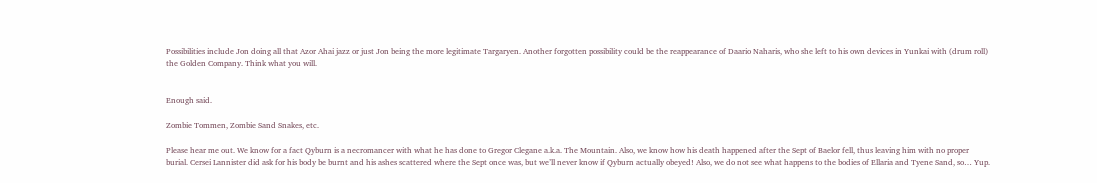Possibilities include Jon doing all that Azor Ahai jazz or just Jon being the more legitimate Targaryen. Another forgotten possibility could be the reappearance of Daario Naharis, who she left to his own devices in Yunkai with (drum roll) the Golden Company. Think what you will.


Enough said.

Zombie Tommen, Zombie Sand Snakes, etc.

Please hear me out. We know for a fact Qyburn is a necromancer with what he has done to Gregor Clegane a.k.a. The Mountain. Also, we know how his death happened after the Sept of Baelor fell, thus leaving him with no proper burial. Cersei Lannister did ask for his body be burnt and his ashes scattered where the Sept once was, but we’ll never know if Qyburn actually obeyed! Also, we do not see what happens to the bodies of Ellaria and Tyene Sand, so… Yup.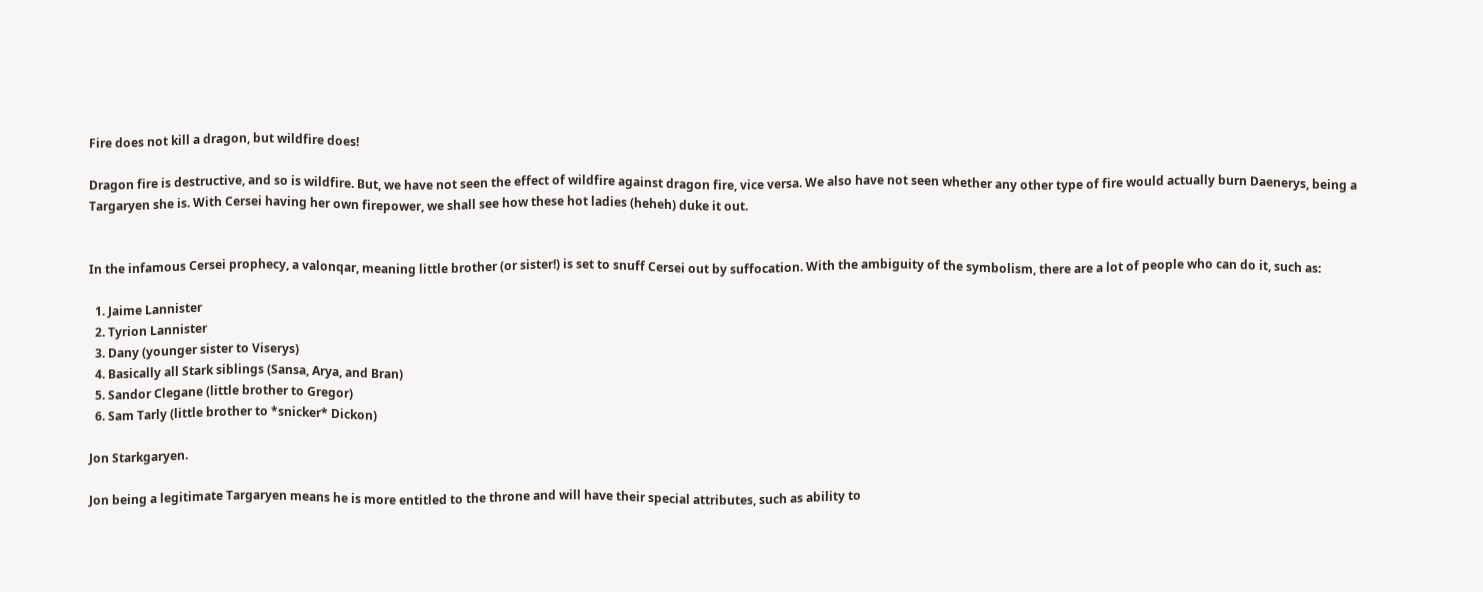Fire does not kill a dragon, but wildfire does!

Dragon fire is destructive, and so is wildfire. But, we have not seen the effect of wildfire against dragon fire, vice versa. We also have not seen whether any other type of fire would actually burn Daenerys, being a Targaryen she is. With Cersei having her own firepower, we shall see how these hot ladies (heheh) duke it out.


In the infamous Cersei prophecy, a valonqar, meaning little brother (or sister!) is set to snuff Cersei out by suffocation. With the ambiguity of the symbolism, there are a lot of people who can do it, such as:

  1. Jaime Lannister
  2. Tyrion Lannister
  3. Dany (younger sister to Viserys)
  4. Basically all Stark siblings (Sansa, Arya, and Bran)
  5. Sandor Clegane (little brother to Gregor)
  6. Sam Tarly (little brother to *snicker* Dickon)

Jon Starkgaryen.

Jon being a legitimate Targaryen means he is more entitled to the throne and will have their special attributes, such as ability to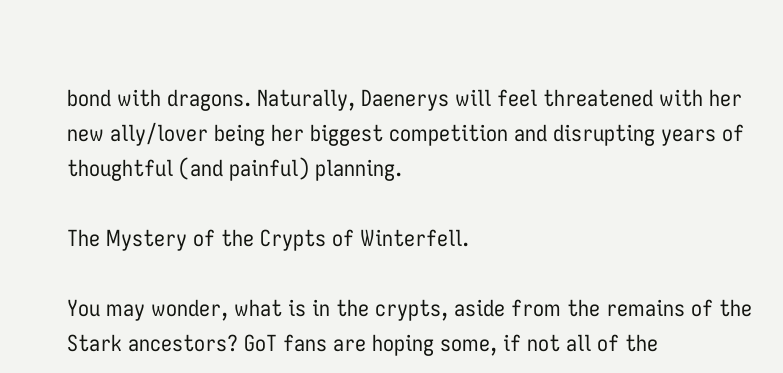bond with dragons. Naturally, Daenerys will feel threatened with her new ally/lover being her biggest competition and disrupting years of thoughtful (and painful) planning.

The Mystery of the Crypts of Winterfell.

You may wonder, what is in the crypts, aside from the remains of the Stark ancestors? GoT fans are hoping some, if not all of the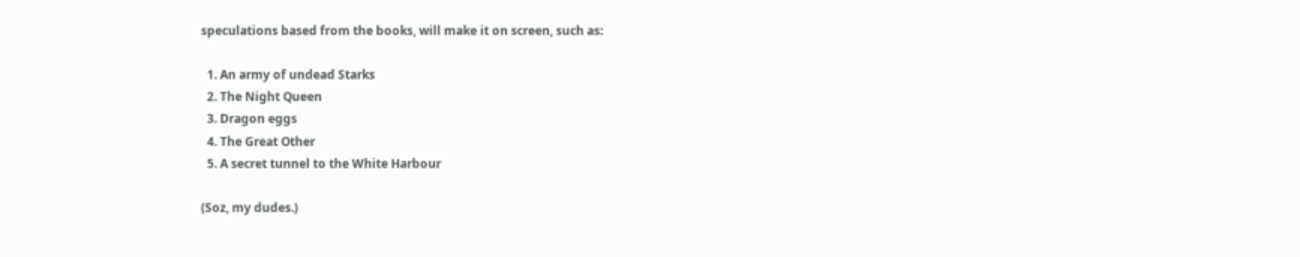speculations based from the books, will make it on screen, such as:

  1. An army of undead Starks
  2. The Night Queen
  3. Dragon eggs
  4. The Great Other
  5. A secret tunnel to the White Harbour

(Soz, my dudes.)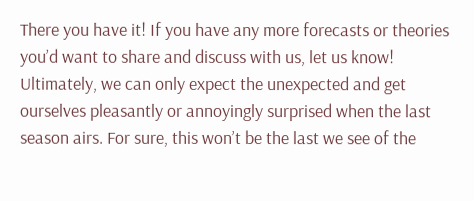There you have it! If you have any more forecasts or theories you’d want to share and discuss with us, let us know! Ultimately, we can only expect the unexpected and get ourselves pleasantly or annoyingly surprised when the last season airs. For sure, this won’t be the last we see of the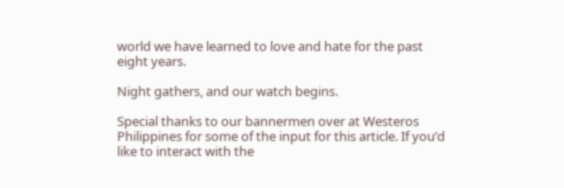world we have learned to love and hate for the past eight years.

Night gathers, and our watch begins.

Special thanks to our bannermen over at Westeros Philippines for some of the input for this article. If you’d like to interact with the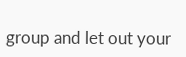group and let out your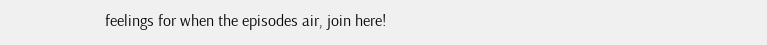feelings for when the episodes air, join here!